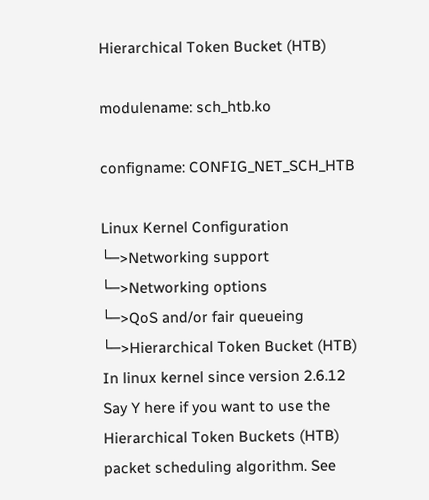Hierarchical Token Bucket (HTB)

modulename: sch_htb.ko

configname: CONFIG_NET_SCH_HTB

Linux Kernel Configuration
└─>Networking support
└─>Networking options
└─>QoS and/or fair queueing
└─>Hierarchical Token Bucket (HTB)
In linux kernel since version 2.6.12
Say Y here if you want to use the Hierarchical Token Buckets (HTB)
packet scheduling algorithm. See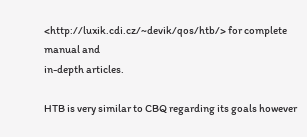<http://luxik.cdi.cz/~devik/qos/htb/> for complete manual and
in-depth articles.

HTB is very similar to CBQ regarding its goals however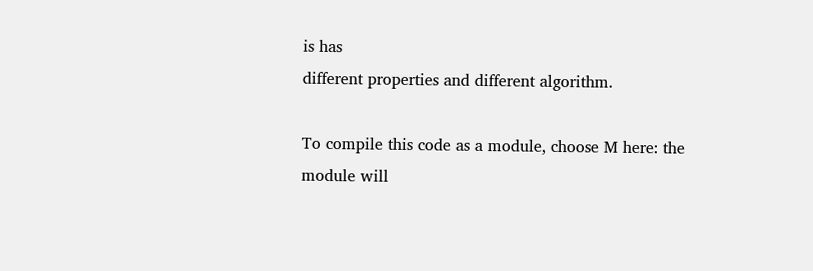is has
different properties and different algorithm.

To compile this code as a module, choose M here: the
module will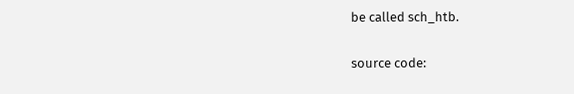be called sch_htb.

source code: